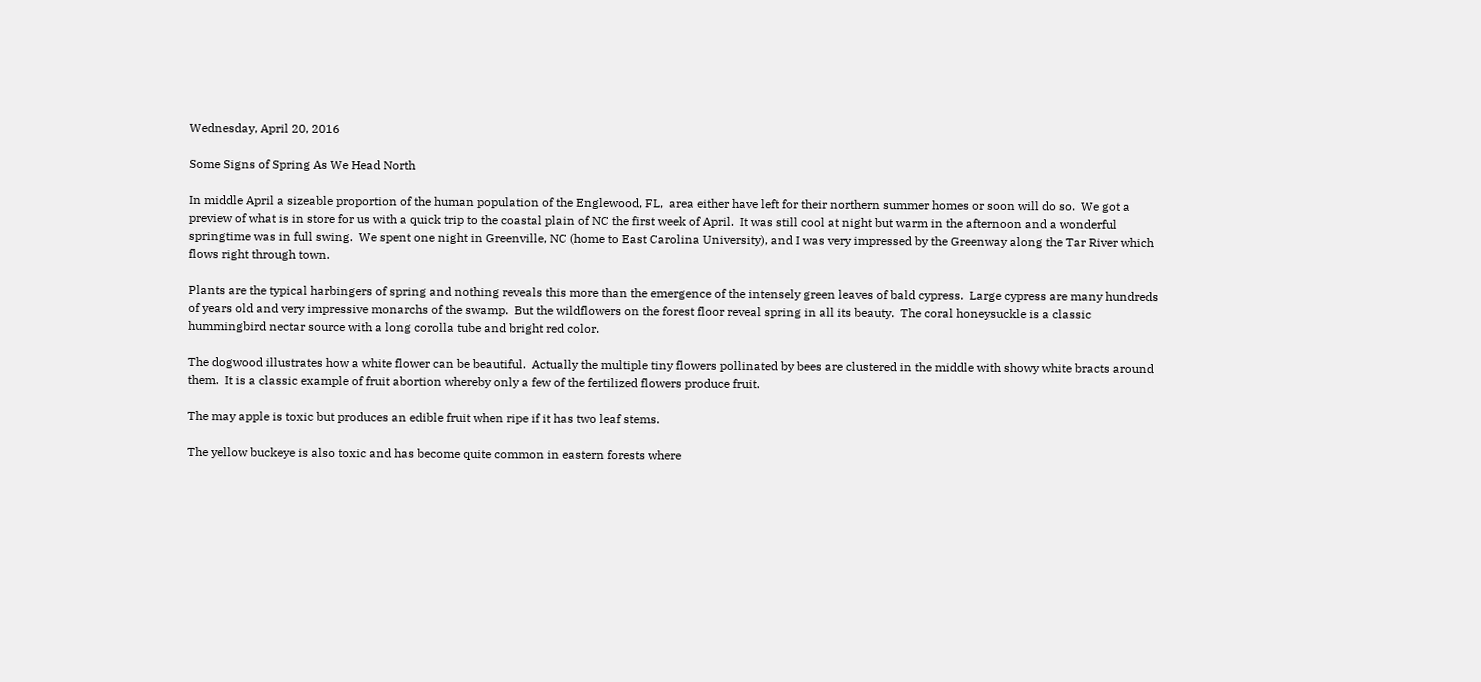Wednesday, April 20, 2016

Some Signs of Spring As We Head North

In middle April a sizeable proportion of the human population of the Englewood, FL,  area either have left for their northern summer homes or soon will do so.  We got a preview of what is in store for us with a quick trip to the coastal plain of NC the first week of April.  It was still cool at night but warm in the afternoon and a wonderful springtime was in full swing.  We spent one night in Greenville, NC (home to East Carolina University), and I was very impressed by the Greenway along the Tar River which flows right through town.

Plants are the typical harbingers of spring and nothing reveals this more than the emergence of the intensely green leaves of bald cypress.  Large cypress are many hundreds of years old and very impressive monarchs of the swamp.  But the wildflowers on the forest floor reveal spring in all its beauty.  The coral honeysuckle is a classic hummingbird nectar source with a long corolla tube and bright red color.

The dogwood illustrates how a white flower can be beautiful.  Actually the multiple tiny flowers pollinated by bees are clustered in the middle with showy white bracts around them.  It is a classic example of fruit abortion whereby only a few of the fertilized flowers produce fruit.

The may apple is toxic but produces an edible fruit when ripe if it has two leaf stems.

The yellow buckeye is also toxic and has become quite common in eastern forests where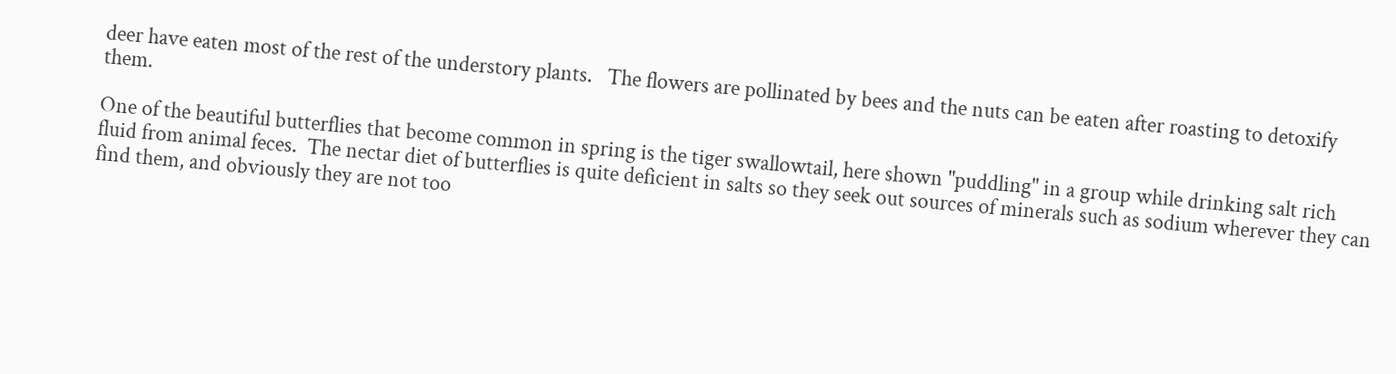deer have eaten most of the rest of the understory plants.   The flowers are pollinated by bees and the nuts can be eaten after roasting to detoxify them.

One of the beautiful butterflies that become common in spring is the tiger swallowtail, here shown "puddling" in a group while drinking salt rich fluid from animal feces.  The nectar diet of butterflies is quite deficient in salts so they seek out sources of minerals such as sodium wherever they can find them, and obviously they are not too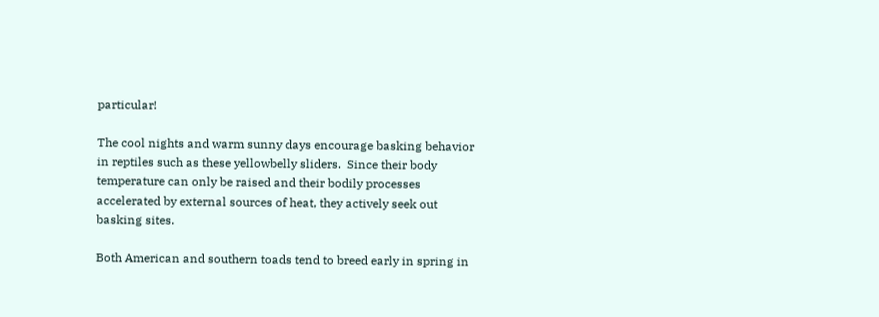particular!

The cool nights and warm sunny days encourage basking behavior in reptiles such as these yellowbelly sliders.  Since their body temperature can only be raised and their bodily processes accelerated by external sources of heat, they actively seek out basking sites.

Both American and southern toads tend to breed early in spring in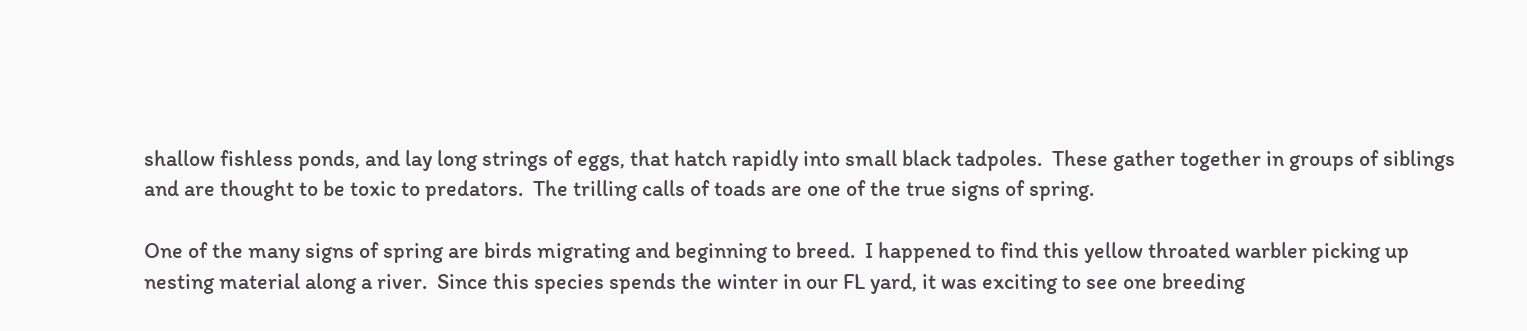shallow fishless ponds, and lay long strings of eggs, that hatch rapidly into small black tadpoles.  These gather together in groups of siblings and are thought to be toxic to predators.  The trilling calls of toads are one of the true signs of spring.

One of the many signs of spring are birds migrating and beginning to breed.  I happened to find this yellow throated warbler picking up nesting material along a river.  Since this species spends the winter in our FL yard, it was exciting to see one breeding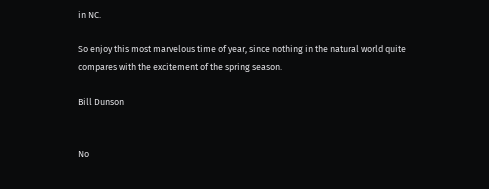in NC.

So enjoy this most marvelous time of year, since nothing in the natural world quite compares with the excitement of the spring season.

Bill Dunson


No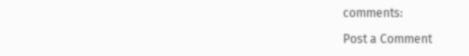comments:

Post a Comment